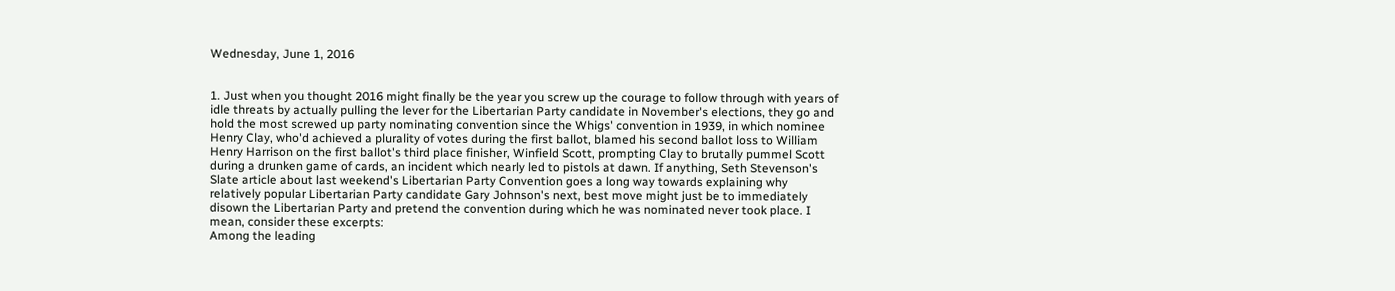Wednesday, June 1, 2016


1. Just when you thought 2016 might finally be the year you screw up the courage to follow through with years of idle threats by actually pulling the lever for the Libertarian Party candidate in November's elections, they go and hold the most screwed up party nominating convention since the Whigs' convention in 1939, in which nominee Henry Clay, who'd achieved a plurality of votes during the first ballot, blamed his second ballot loss to William Henry Harrison on the first ballot's third place finisher, Winfield Scott, prompting Clay to brutally pummel Scott during a drunken game of cards, an incident which nearly led to pistols at dawn. If anything, Seth Stevenson's Slate article about last weekend's Libertarian Party Convention goes a long way towards explaining why relatively popular Libertarian Party candidate Gary Johnson's next, best move might just be to immediately disown the Libertarian Party and pretend the convention during which he was nominated never took place. I mean, consider these excerpts:
Among the leading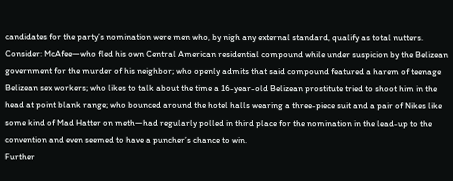candidates for the party’s nomination were men who, by nigh any external standard, qualify as total nutters.
Consider: McAfee—who fled his own Central American residential compound while under suspicion by the Belizean government for the murder of his neighbor; who openly admits that said compound featured a harem of teenage Belizean sex workers; who likes to talk about the time a 16-year-old Belizean prostitute tried to shoot him in the head at point blank range; who bounced around the hotel halls wearing a three-piece suit and a pair of Nikes like some kind of Mad Hatter on meth—had regularly polled in third place for the nomination in the lead-up to the convention and even seemed to have a puncher’s chance to win.
Further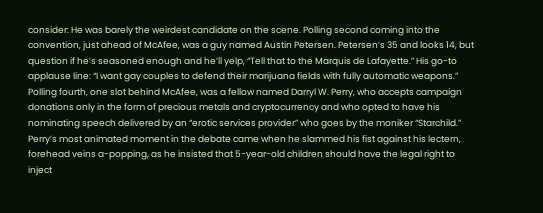consider: He was barely the weirdest candidate on the scene. Polling second coming into the convention, just ahead of McAfee, was a guy named Austin Petersen. Petersen’s 35 and looks 14, but question if he’s seasoned enough and he’ll yelp, “Tell that to the Marquis de Lafayette.” His go-to applause line: “I want gay couples to defend their marijuana fields with fully automatic weapons.”
Polling fourth, one slot behind McAfee, was a fellow named Darryl W. Perry, who accepts campaign donations only in the form of precious metals and cryptocurrency and who opted to have his nominating speech delivered by an “erotic services provider” who goes by the moniker “Starchild.” Perry’s most animated moment in the debate came when he slammed his fist against his lectern, forehead veins a-popping, as he insisted that 5-year-old children should have the legal right to inject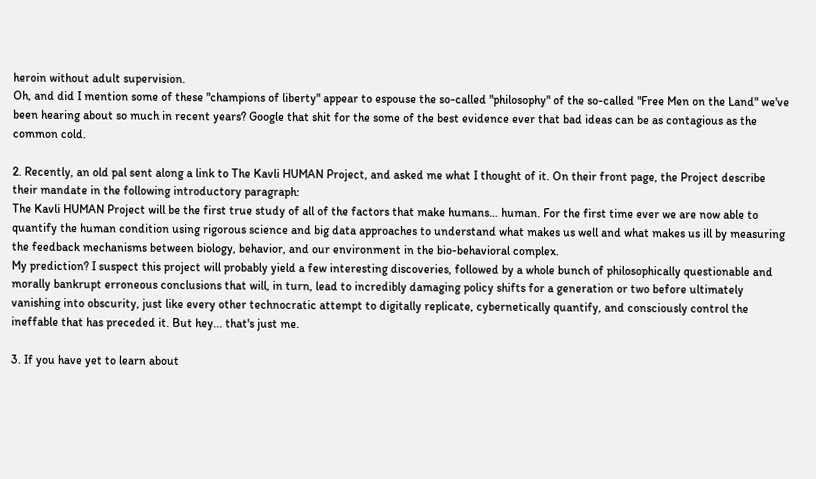heroin without adult supervision.
Oh, and did I mention some of these "champions of liberty" appear to espouse the so-called "philosophy" of the so-called "Free Men on the Land" we've been hearing about so much in recent years? Google that shit for the some of the best evidence ever that bad ideas can be as contagious as the common cold.

2. Recently, an old pal sent along a link to The Kavli HUMAN Project, and asked me what I thought of it. On their front page, the Project describe their mandate in the following introductory paragraph:
The Kavli HUMAN Project will be the first true study of all of the factors that make humans… human. For the first time ever we are now able to quantify the human condition using rigorous science and big data approaches to understand what makes us well and what makes us ill by measuring the feedback mechanisms between biology, behavior, and our environment in the bio-behavioral complex.
My prediction? I suspect this project will probably yield a few interesting discoveries, followed by a whole bunch of philosophically questionable and morally bankrupt erroneous conclusions that will, in turn, lead to incredibly damaging policy shifts for a generation or two before ultimately vanishing into obscurity, just like every other technocratic attempt to digitally replicate, cybernetically quantify, and consciously control the ineffable that has preceded it. But hey... that's just me.

3. If you have yet to learn about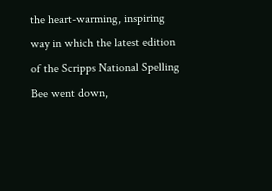the heart-warming, inspiring way in which the latest edition of the Scripps National Spelling Bee went down,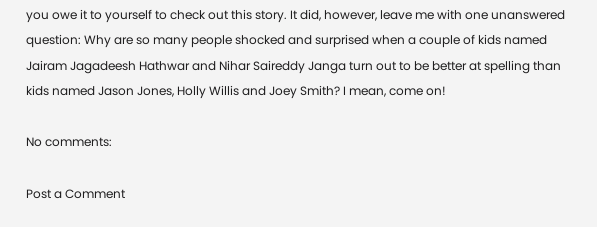you owe it to yourself to check out this story. It did, however, leave me with one unanswered question: Why are so many people shocked and surprised when a couple of kids named Jairam Jagadeesh Hathwar and Nihar Saireddy Janga turn out to be better at spelling than kids named Jason Jones, Holly Willis and Joey Smith? I mean, come on!

No comments:

Post a Comment